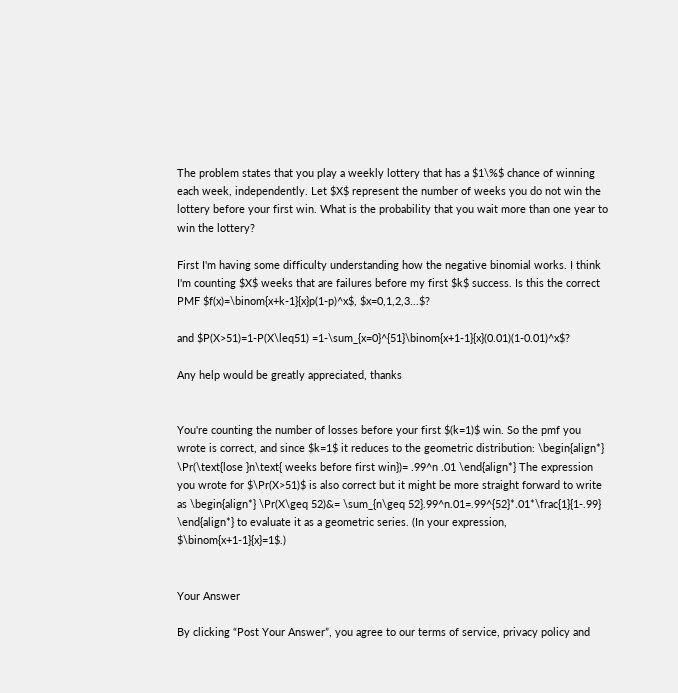The problem states that you play a weekly lottery that has a $1\%$ chance of winning each week, independently. Let $X$ represent the number of weeks you do not win the lottery before your first win. What is the probability that you wait more than one year to win the lottery?

First I'm having some difficulty understanding how the negative binomial works. I think I'm counting $X$ weeks that are failures before my first $k$ success. Is this the correct PMF $f(x)=\binom{x+k-1}{x}p(1-p)^x$, $x=0,1,2,3...$?

and $P(X>51)=1-P(X\leq51) =1-\sum_{x=0}^{51}\binom{x+1-1}{x}(0.01)(1-0.01)^x$?

Any help would be greatly appreciated, thanks


You're counting the number of losses before your first $(k=1)$ win. So the pmf you wrote is correct, and since $k=1$ it reduces to the geometric distribution: \begin{align*} \Pr(\text{lose }n\text{ weeks before first win})= .99^n .01 \end{align*} The expression you wrote for $\Pr(X>51)$ is also correct but it might be more straight forward to write as \begin{align*} \Pr(X\geq 52)&= \sum_{n\geq 52}.99^n.01=.99^{52}*.01*\frac{1}{1-.99} \end{align*} to evaluate it as a geometric series. (In your expression, $\binom{x+1-1}{x}=1$.)


Your Answer

By clicking “Post Your Answer”, you agree to our terms of service, privacy policy and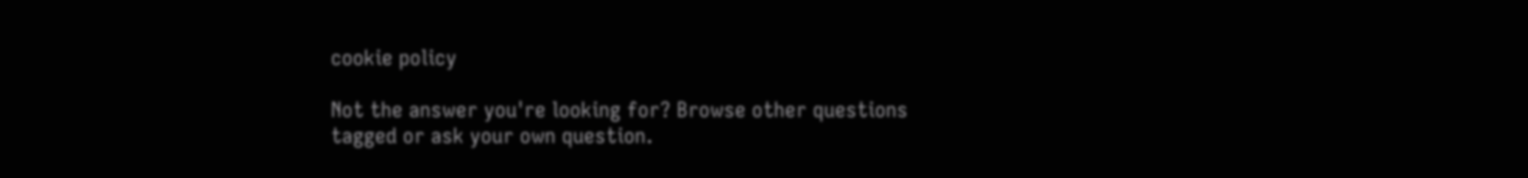cookie policy

Not the answer you're looking for? Browse other questions tagged or ask your own question.